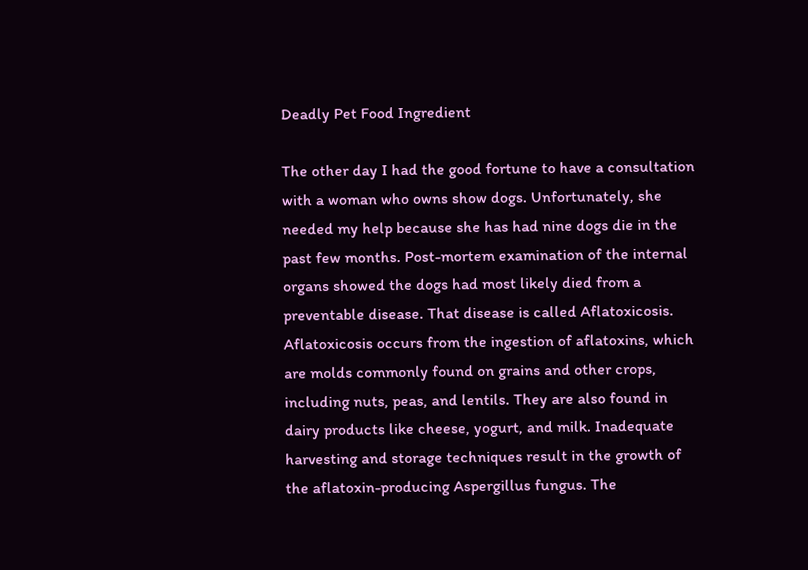Deadly Pet Food Ingredient

The other day I had the good fortune to have a consultation with a woman who owns show dogs. Unfortunately, she needed my help because she has had nine dogs die in the past few months. Post-mortem examination of the internal organs showed the dogs had most likely died from a preventable disease. That disease is called Aflatoxicosis. Aflatoxicosis occurs from the ingestion of aflatoxins, which are molds commonly found on grains and other crops, including nuts, peas, and lentils. They are also found in dairy products like cheese, yogurt, and milk. Inadequate harvesting and storage techniques result in the growth of the aflatoxin-producing Aspergillus fungus. The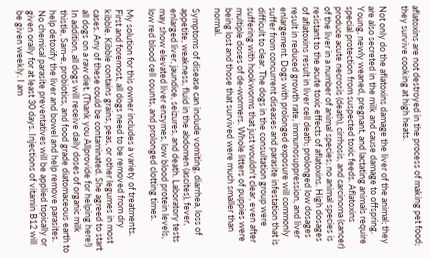aflatoxins are not destroyed in the process of making pet food; they survive cooking at high heats.

Not only do the aflatoxins damage the liver of the animal; they are also secreted in the milk and cause damage to offspring. Young, newly weaned, pregnant, and lactating animals require special protection from suspected toxic feeds. Aflatoxins produce acute necrosis (death), cirrhosis, and carcinoma (cancer) of the liver in a number of animal species; no animal species is resistant to the acute toxic effects of aflatoxins. High dosages of aflatoxins result in liver cell death; prolonged low dosages result in reduced growth rate, immunosuppression, and liver enlargement. Dogs with prolonged exposure will commonly suffer from concurrent diseases and parasite infestation that is difficult to clear. The dogs in the consultation group were suffering with hookworms that just wouldn't clear, even after multiple doses of de-wormers. Whole litters of puppies were being lost and those that survived were much smaller than normal.

Symptoms of disease can include vomiting, diarrhea, loss of appetite, weakness, fluid in the abdomen (ascites), fever, enlarged liver, jaundice, seizures, and death. Laboratory tests may show elevated liver enzymes, low blood protein levels, low red blood cell counts, and prolonged clotting times.

My solution for this owner includes a variety of treatments. First and foremost, all dogs need to be removed from dry kibble. Kibble contains grains, peas, or other legumes in most cases. Any of these could be contaminated. She agreed to start all dogs on a raw diet. (Thank you Allprovide for helping here!) In addition, all dogs will receive daily doses of organic milk thistle, Sam-e, probiotics, and food grade diatomaceous earth to help detoxify the liver and bowel and help remove parasites. No chemical parasite preventatives will be applied topically or given orally for at least 30 days. Injections of vitamin B12 will be given weekly. I am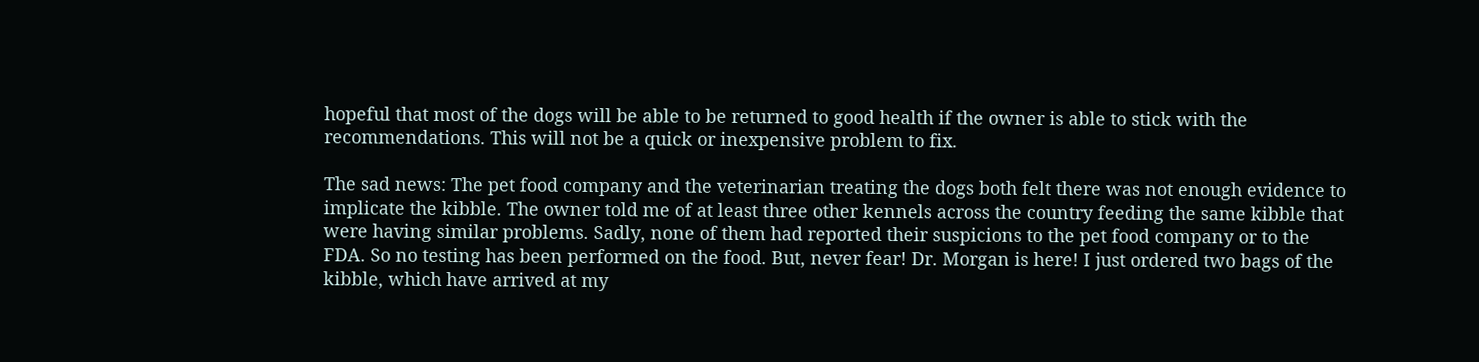hopeful that most of the dogs will be able to be returned to good health if the owner is able to stick with the recommendations. This will not be a quick or inexpensive problem to fix.

The sad news: The pet food company and the veterinarian treating the dogs both felt there was not enough evidence to implicate the kibble. The owner told me of at least three other kennels across the country feeding the same kibble that were having similar problems. Sadly, none of them had reported their suspicions to the pet food company or to the FDA. So no testing has been performed on the food. But, never fear! Dr. Morgan is here! I just ordered two bags of the kibble, which have arrived at my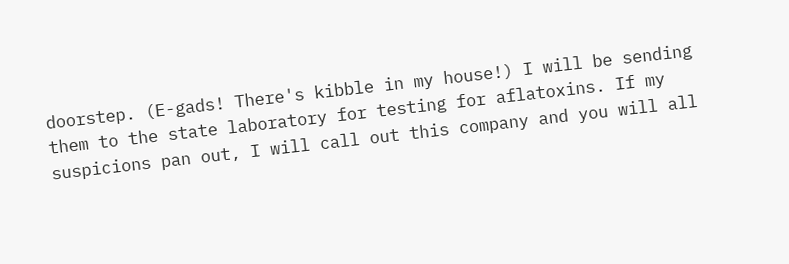doorstep. (E-gads! There's kibble in my house!) I will be sending them to the state laboratory for testing for aflatoxins. If my suspicions pan out, I will call out this company and you will all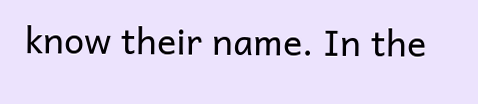know their name. In the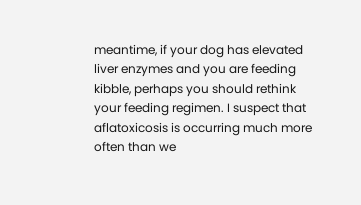meantime, if your dog has elevated liver enzymes and you are feeding kibble, perhaps you should rethink your feeding regimen. I suspect that aflatoxicosis is occurring much more often than we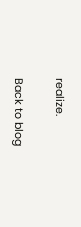realize.

Back to blog